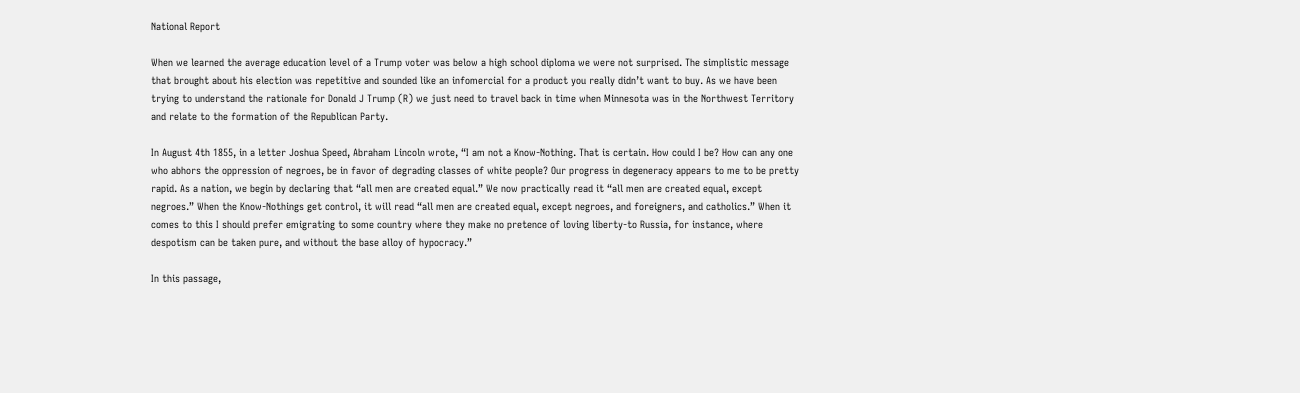National Report

When we learned the average education level of a Trump voter was below a high school diploma we were not surprised. The simplistic message that brought about his election was repetitive and sounded like an infomercial for a product you really didn’t want to buy. As we have been trying to understand the rationale for Donald J Trump (R) we just need to travel back in time when Minnesota was in the Northwest Territory and relate to the formation of the Republican Party.

In August 4th 1855, in a letter Joshua Speed, Abraham Lincoln wrote, “I am not a Know-Nothing. That is certain. How could I be? How can any one who abhors the oppression of negroes, be in favor of degrading classes of white people? Our progress in degeneracy appears to me to be pretty rapid. As a nation, we begin by declaring that “all men are created equal.” We now practically read it “all men are created equal, except negroes.” When the Know-Nothings get control, it will read “all men are created equal, except negroes, and foreigners, and catholics.” When it comes to this I should prefer emigrating to some country where they make no pretence of loving liberty-to Russia, for instance, where despotism can be taken pure, and without the base alloy of hypocracy.”

In this passage,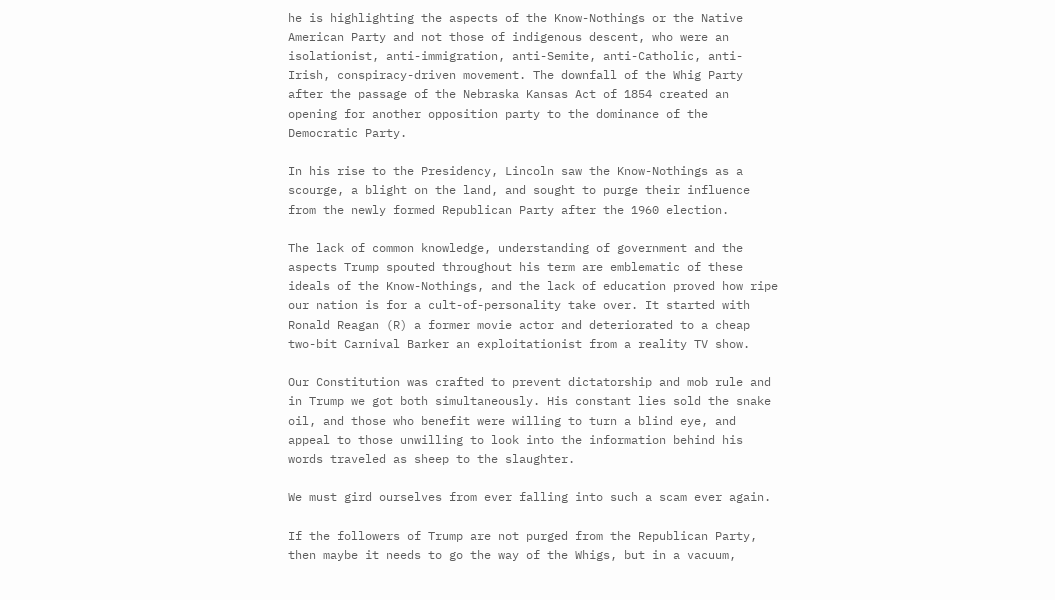he is highlighting the aspects of the Know-Nothings or the Native American Party and not those of indigenous descent, who were an isolationist, anti-immigration, anti-Semite, anti-Catholic, anti-Irish, conspiracy-driven movement. The downfall of the Whig Party after the passage of the Nebraska Kansas Act of 1854 created an opening for another opposition party to the dominance of the Democratic Party.

In his rise to the Presidency, Lincoln saw the Know-Nothings as a scourge, a blight on the land, and sought to purge their influence from the newly formed Republican Party after the 1960 election.

The lack of common knowledge, understanding of government and the aspects Trump spouted throughout his term are emblematic of these ideals of the Know-Nothings, and the lack of education proved how ripe our nation is for a cult-of-personality take over. It started with Ronald Reagan (R) a former movie actor and deteriorated to a cheap two-bit Carnival Barker an exploitationist from a reality TV show.

Our Constitution was crafted to prevent dictatorship and mob rule and in Trump we got both simultaneously. His constant lies sold the snake oil, and those who benefit were willing to turn a blind eye, and appeal to those unwilling to look into the information behind his words traveled as sheep to the slaughter.

We must gird ourselves from ever falling into such a scam ever again.

If the followers of Trump are not purged from the Republican Party, then maybe it needs to go the way of the Whigs, but in a vacuum,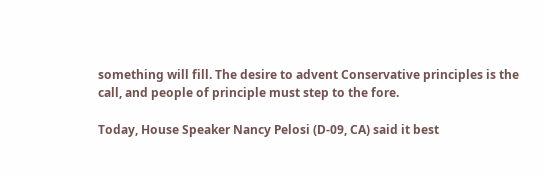something will fill. The desire to advent Conservative principles is the call, and people of principle must step to the fore.

Today, House Speaker Nancy Pelosi (D-09, CA) said it best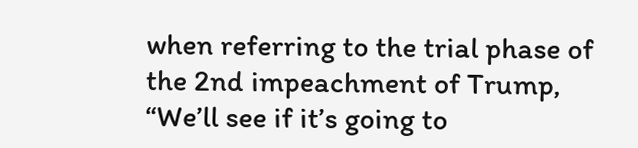when referring to the trial phase of the 2nd impeachment of Trump, “We’ll see if it’s going to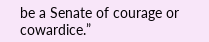be a Senate of courage or cowardice.”